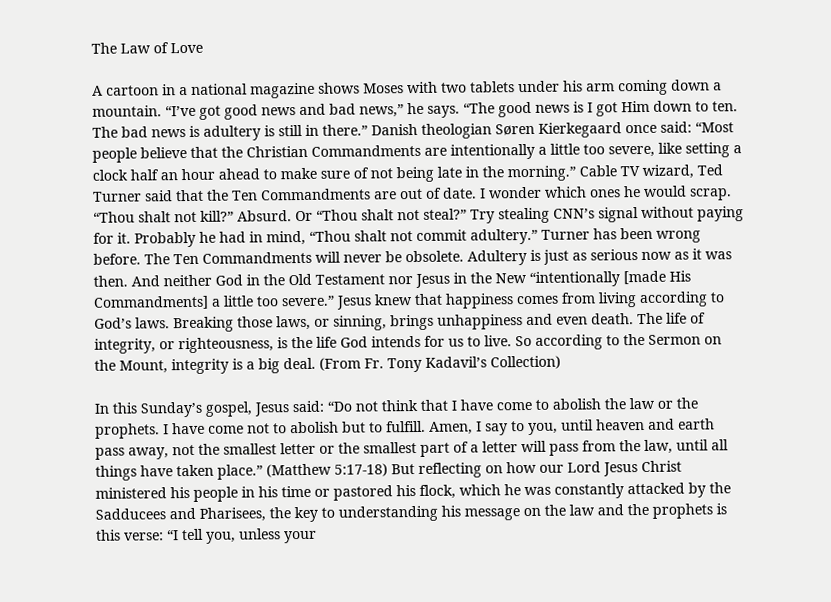The Law of Love

A cartoon in a national magazine shows Moses with two tablets under his arm coming down a mountain. “I’ve got good news and bad news,” he says. “The good news is I got Him down to ten. The bad news is adultery is still in there.” Danish theologian Søren Kierkegaard once said: “Most people believe that the Christian Commandments are intentionally a little too severe, like setting a clock half an hour ahead to make sure of not being late in the morning.” Cable TV wizard, Ted Turner said that the Ten Commandments are out of date. I wonder which ones he would scrap. “Thou shalt not kill?” Absurd. Or “Thou shalt not steal?” Try stealing CNN’s signal without paying for it. Probably he had in mind, “Thou shalt not commit adultery.” Turner has been wrong before. The Ten Commandments will never be obsolete. Adultery is just as serious now as it was then. And neither God in the Old Testament nor Jesus in the New “intentionally [made His Commandments] a little too severe.” Jesus knew that happiness comes from living according to God’s laws. Breaking those laws, or sinning, brings unhappiness and even death. The life of integrity, or righteousness, is the life God intends for us to live. So according to the Sermon on the Mount, integrity is a big deal. (From Fr. Tony Kadavil’s Collection)

In this Sunday’s gospel, Jesus said: “Do not think that I have come to abolish the law or the prophets. I have come not to abolish but to fulfill. Amen, I say to you, until heaven and earth pass away, not the smallest letter or the smallest part of a letter will pass from the law, until all things have taken place.” (Matthew 5:17-18) But reflecting on how our Lord Jesus Christ ministered his people in his time or pastored his flock, which he was constantly attacked by the Sadducees and Pharisees, the key to understanding his message on the law and the prophets is this verse: “I tell you, unless your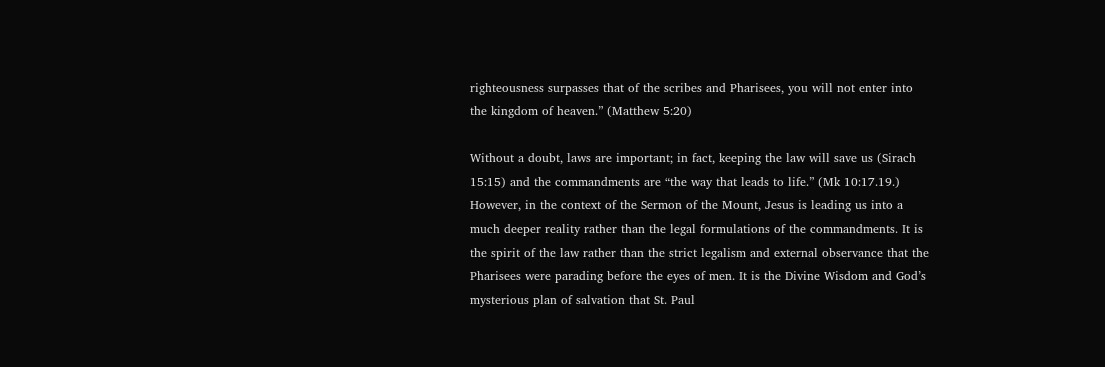righteousness surpasses that of the scribes and Pharisees, you will not enter into the kingdom of heaven.” (Matthew 5:20)

Without a doubt, laws are important; in fact, keeping the law will save us (Sirach 15:15) and the commandments are “the way that leads to life.” (Mk 10:17.19.) However, in the context of the Sermon of the Mount, Jesus is leading us into a much deeper reality rather than the legal formulations of the commandments. It is the spirit of the law rather than the strict legalism and external observance that the Pharisees were parading before the eyes of men. It is the Divine Wisdom and God’s mysterious plan of salvation that St. Paul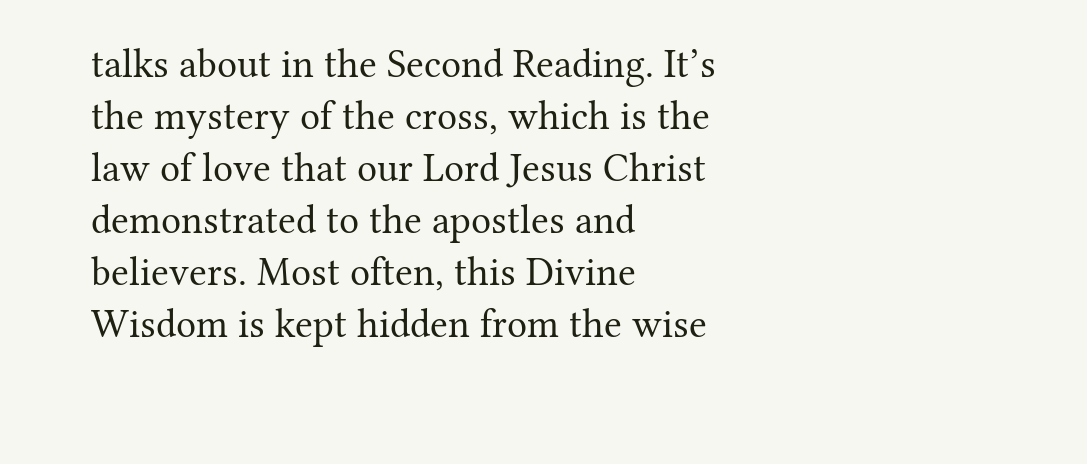talks about in the Second Reading. It’s the mystery of the cross, which is the law of love that our Lord Jesus Christ demonstrated to the apostles and believers. Most often, this Divine Wisdom is kept hidden from the wise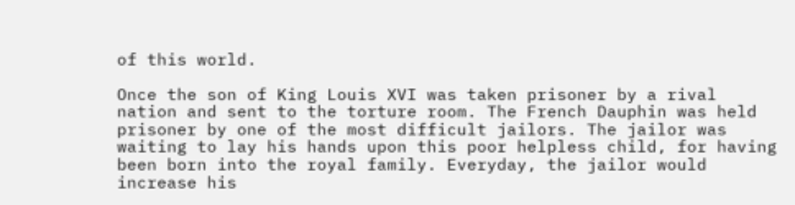of this world.

Once the son of King Louis XVI was taken prisoner by a rival nation and sent to the torture room. The French Dauphin was held prisoner by one of the most difficult jailors. The jailor was waiting to lay his hands upon this poor helpless child, for having been born into the royal family. Everyday, the jailor would increase his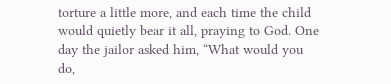torture a little more, and each time the child would quietly bear it all, praying to God. One day the jailor asked him, “What would you do,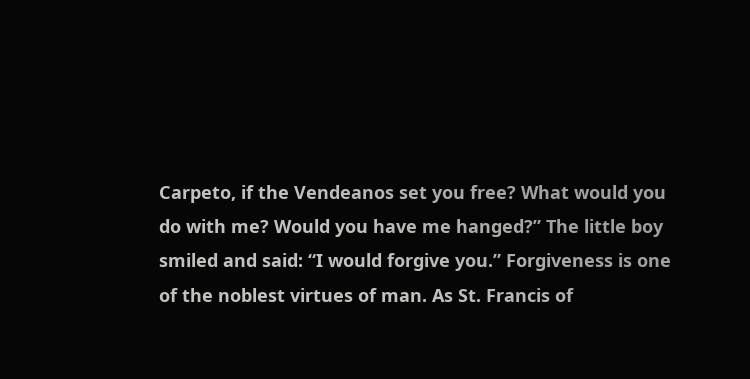Carpeto, if the Vendeanos set you free? What would you do with me? Would you have me hanged?” The little boy smiled and said: “I would forgive you.” Forgiveness is one of the noblest virtues of man. As St. Francis of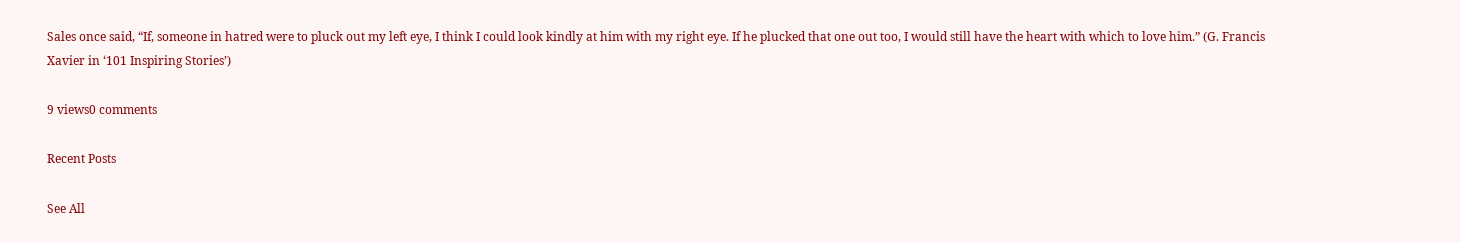Sales once said, “If, someone in hatred were to pluck out my left eye, I think I could look kindly at him with my right eye. If he plucked that one out too, I would still have the heart with which to love him.” (G. Francis Xavier in ‘101 Inspiring Stories’)

9 views0 comments

Recent Posts

See All